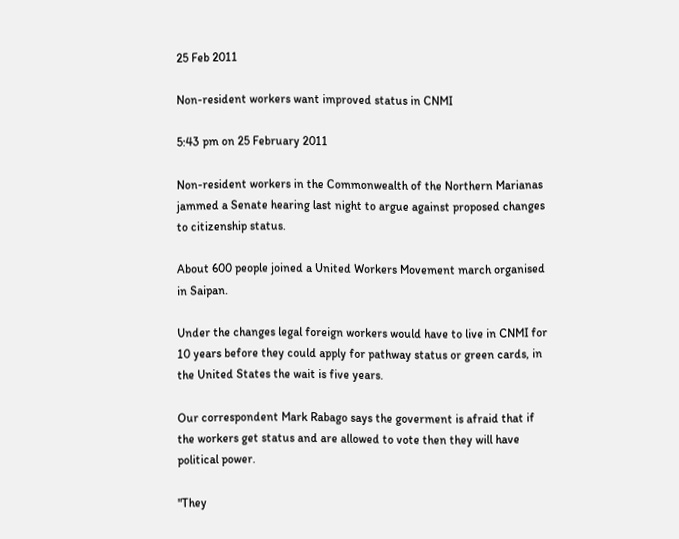25 Feb 2011

Non-resident workers want improved status in CNMI

5:43 pm on 25 February 2011

Non-resident workers in the Commonwealth of the Northern Marianas jammed a Senate hearing last night to argue against proposed changes to citizenship status.

About 600 people joined a United Workers Movement march organised in Saipan.

Under the changes legal foreign workers would have to live in CNMI for 10 years before they could apply for pathway status or green cards, in the United States the wait is five years.

Our correspondent Mark Rabago says the goverment is afraid that if the workers get status and are allowed to vote then they will have political power.

"They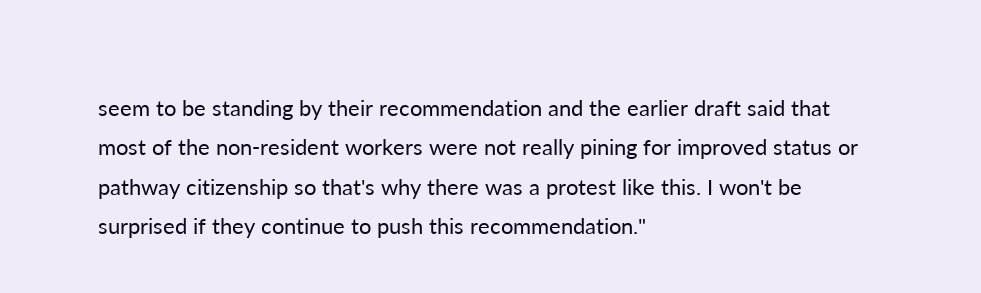seem to be standing by their recommendation and the earlier draft said that most of the non-resident workers were not really pining for improved status or pathway citizenship so that's why there was a protest like this. I won't be surprised if they continue to push this recommendation."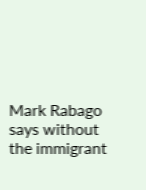Mark Rabago says without the immigrant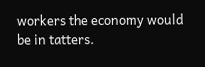workers the economy would be in tatters.